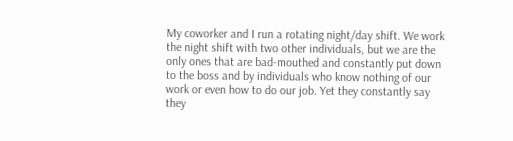My coworker and I run a rotating night/day shift. We work the night shift with two other individuals, but we are the only ones that are bad-mouthed and constantly put down to the boss and by individuals who know nothing of our work or even how to do our job. Yet they constantly say they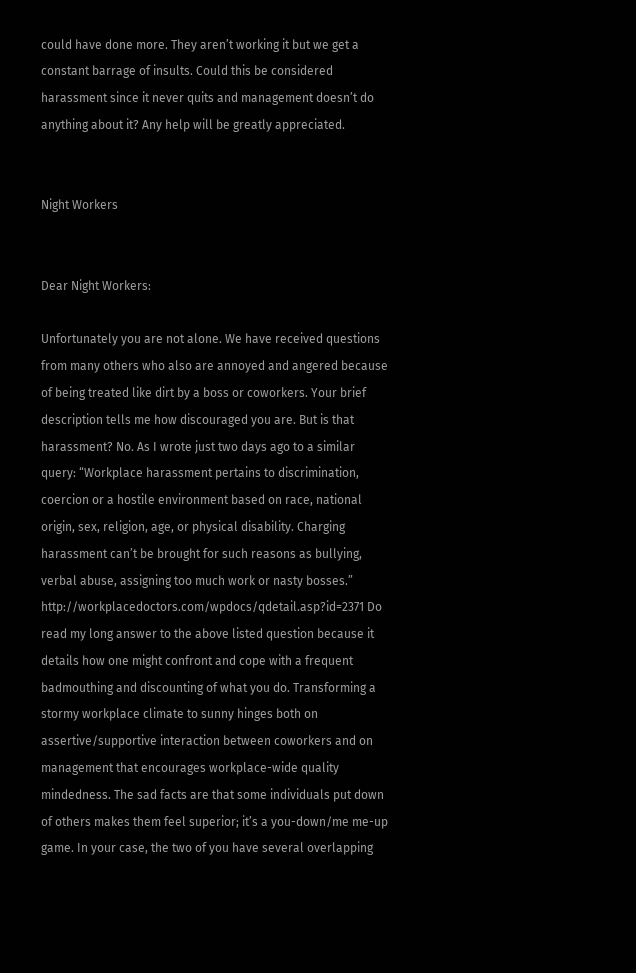could have done more. They aren’t working it but we get a constant barrage of insults. Could this be considered harassment since it never quits and management doesn’t do anything about it? Any help will be greatly appreciated.


Night Workers


Dear Night Workers:

Unfortunately you are not alone. We have received questions from many others who also are annoyed and angered because of being treated like dirt by a boss or coworkers. Your brief description tells me how discouraged you are. But is that harassment? No. As I wrote just two days ago to a similar query: “Workplace harassment pertains to discrimination, coercion or a hostile environment based on race, national origin, sex, religion, age, or physical disability. Charging harassment can’t be brought for such reasons as bullying, verbal abuse, assigning too much work or nasty bosses.” http://workplacedoctors.com/wpdocs/qdetail.asp?id=2371 Do read my long answer to the above listed question because it details how one might confront and cope with a frequent badmouthing and discounting of what you do. Transforming a stormy workplace climate to sunny hinges both on assertive/supportive interaction between coworkers and on management that encourages workplace-wide quality mindedness. The sad facts are that some individuals put down of others makes them feel superior; it’s a you-down/me me-up game. In your case, the two of you have several overlapping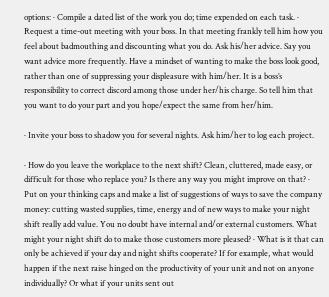options: · Compile a dated list of the work you do; time expended on each task. · Request a time-out meeting with your boss. In that meeting frankly tell him how you feel about badmouthing and discounting what you do. Ask his/her advice. Say you want advice more frequently. Have a mindset of wanting to make the boss look good, rather than one of suppressing your displeasure with him/her. It is a boss’s responsibility to correct discord among those under her/his charge. So tell him that you want to do your part and you hope/expect the same from her/him.

· Invite your boss to shadow you for several nights. Ask him/her to log each project.

· How do you leave the workplace to the next shift? Clean, cluttered, made easy, or difficult for those who replace you? Is there any way you might improve on that? · Put on your thinking caps and make a list of suggestions of ways to save the company money: cutting wasted supplies, time, energy and of new ways to make your night shift really add value. You no doubt have internal and/or external customers. What might your night shift do to make those customers more pleased? · What is it that can only be achieved if your day and night shifts cooperate? If for example, what would happen if the next raise hinged on the productivity of your unit and not on anyone individually? Or what if your units sent out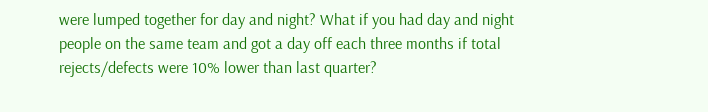were lumped together for day and night? What if you had day and night people on the same team and got a day off each three months if total rejects/defects were 10% lower than last quarter?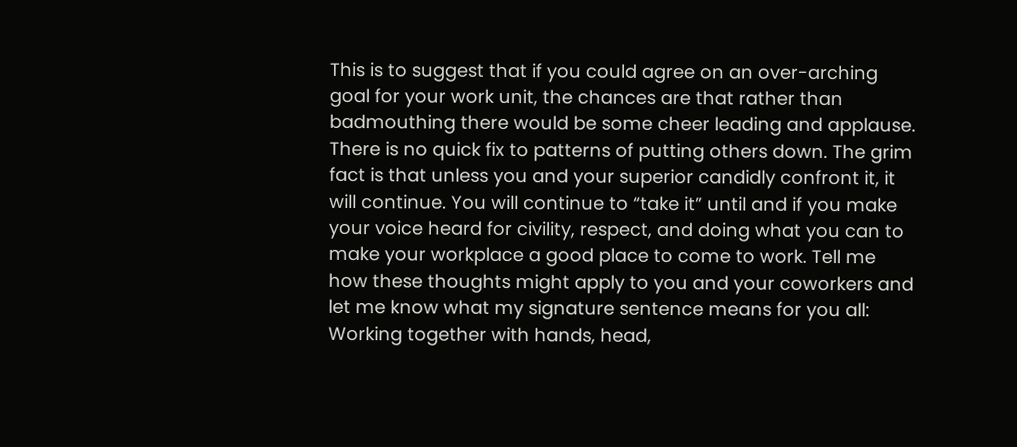This is to suggest that if you could agree on an over-arching goal for your work unit, the chances are that rather than badmouthing there would be some cheer leading and applause. There is no quick fix to patterns of putting others down. The grim fact is that unless you and your superior candidly confront it, it will continue. You will continue to “take it” until and if you make your voice heard for civility, respect, and doing what you can to make your workplace a good place to come to work. Tell me how these thoughts might apply to you and your coworkers and let me know what my signature sentence means for you all: Working together with hands, head,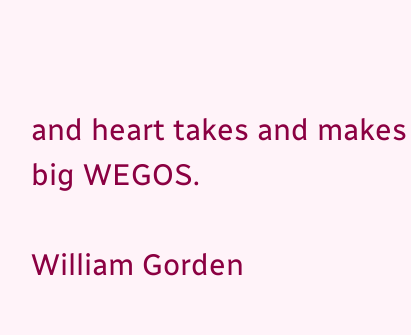and heart takes and makes big WEGOS.

William Gorden